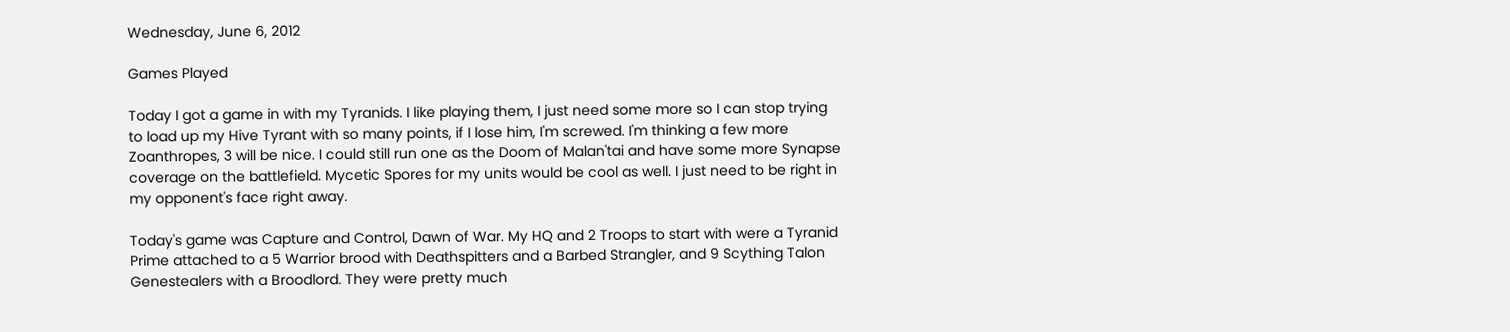Wednesday, June 6, 2012

Games Played

Today I got a game in with my Tyranids. I like playing them, I just need some more so I can stop trying to load up my Hive Tyrant with so many points, if I lose him, I'm screwed. I'm thinking a few more Zoanthropes, 3 will be nice. I could still run one as the Doom of Malan'tai and have some more Synapse coverage on the battlefield. Mycetic Spores for my units would be cool as well. I just need to be right in my opponent's face right away.

Today's game was Capture and Control, Dawn of War. My HQ and 2 Troops to start with were a Tyranid Prime attached to a 5 Warrior brood with Deathspitters and a Barbed Strangler, and 9 Scything Talon Genestealers with a Broodlord. They were pretty much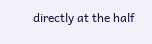directly at the half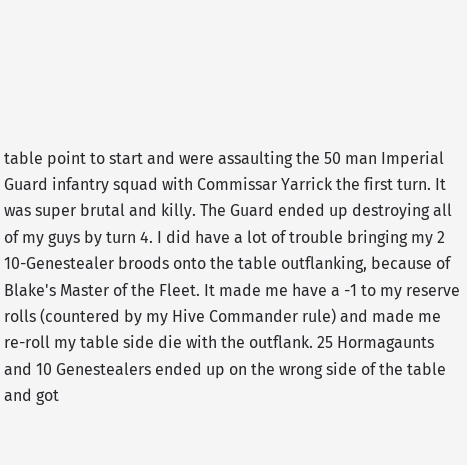table point to start and were assaulting the 50 man Imperial Guard infantry squad with Commissar Yarrick the first turn. It was super brutal and killy. The Guard ended up destroying all of my guys by turn 4. I did have a lot of trouble bringing my 2 10-Genestealer broods onto the table outflanking, because of Blake's Master of the Fleet. It made me have a -1 to my reserve rolls (countered by my Hive Commander rule) and made me re-roll my table side die with the outflank. 25 Hormagaunts and 10 Genestealers ended up on the wrong side of the table and got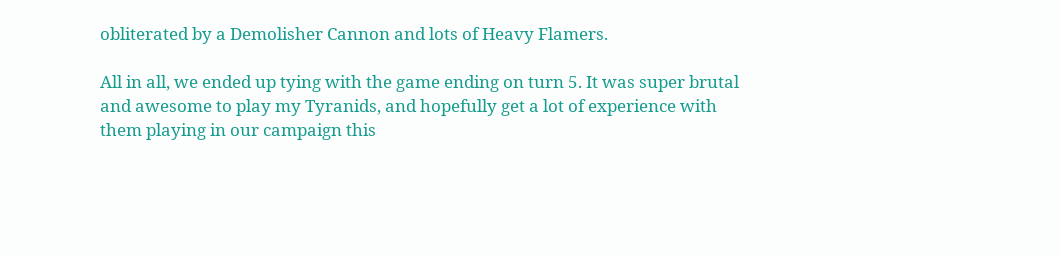obliterated by a Demolisher Cannon and lots of Heavy Flamers.

All in all, we ended up tying with the game ending on turn 5. It was super brutal and awesome to play my Tyranids, and hopefully get a lot of experience with them playing in our campaign this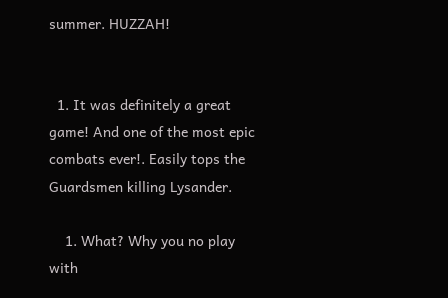summer. HUZZAH!


  1. It was definitely a great game! And one of the most epic combats ever!. Easily tops the Guardsmen killing Lysander.

    1. What? Why you no play with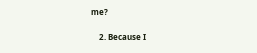me?

    2. Because I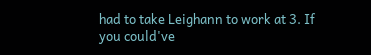had to take Leighann to work at 3. If you could've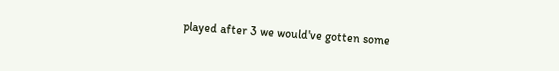played after 3 we would've gotten some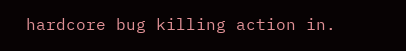hardcore bug killing action in.